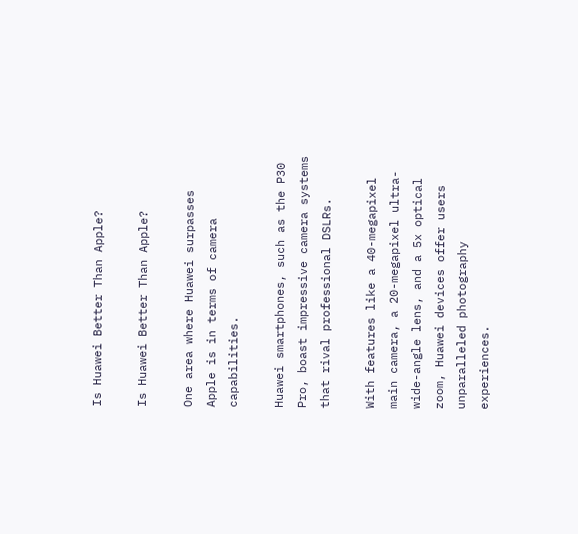Is Huawei Better Than Apple?

Is Huawei Better Than Apple?

One area where Huawei surpasses Apple is in terms of camera capabilities.

Huawei smartphones, such as the P30 Pro, boast impressive camera systems that rival professional DSLRs.

With features like a 40-megapixel main camera, a 20-megapixel ultra-wide-angle lens, and a 5x optical zoom, Huawei devices offer users unparalleled photography experiences.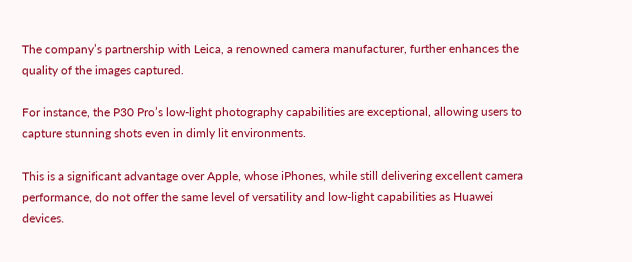The company’s partnership with Leica, a renowned camera manufacturer, further enhances the quality of the images captured.

For instance, the P30 Pro’s low-light photography capabilities are exceptional, allowing users to capture stunning shots even in dimly lit environments.

This is a significant advantage over Apple, whose iPhones, while still delivering excellent camera performance, do not offer the same level of versatility and low-light capabilities as Huawei devices.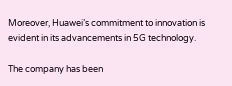Moreover, Huawei’s commitment to innovation is evident in its advancements in 5G technology.

The company has been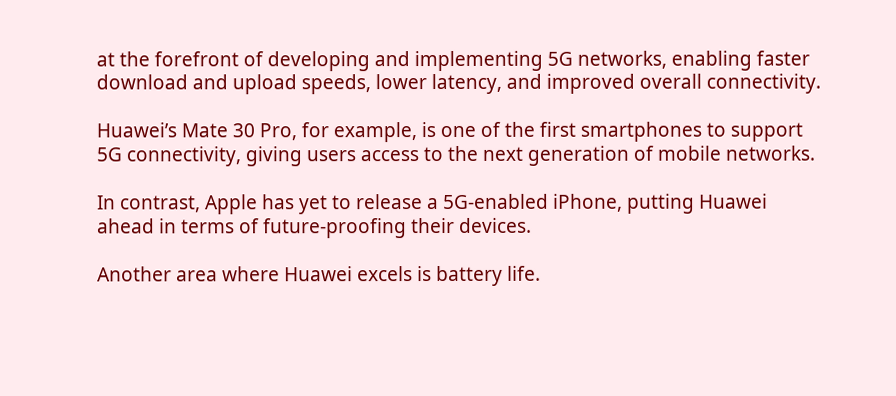at the forefront of developing and implementing 5G networks, enabling faster download and upload speeds, lower latency, and improved overall connectivity.

Huawei’s Mate 30 Pro, for example, is one of the first smartphones to support 5G connectivity, giving users access to the next generation of mobile networks.

In contrast, Apple has yet to release a 5G-enabled iPhone, putting Huawei ahead in terms of future-proofing their devices.

Another area where Huawei excels is battery life.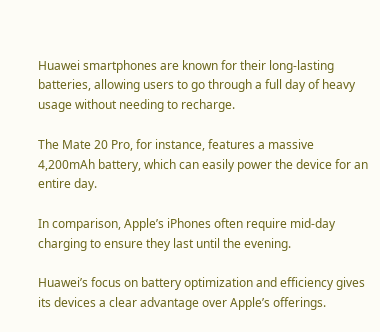Huawei smartphones are known for their long-lasting batteries, allowing users to go through a full day of heavy usage without needing to recharge.

The Mate 20 Pro, for instance, features a massive 4,200mAh battery, which can easily power the device for an entire day.

In comparison, Apple’s iPhones often require mid-day charging to ensure they last until the evening.

Huawei’s focus on battery optimization and efficiency gives its devices a clear advantage over Apple’s offerings.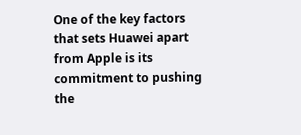One of the key factors that sets Huawei apart from Apple is its commitment to pushing the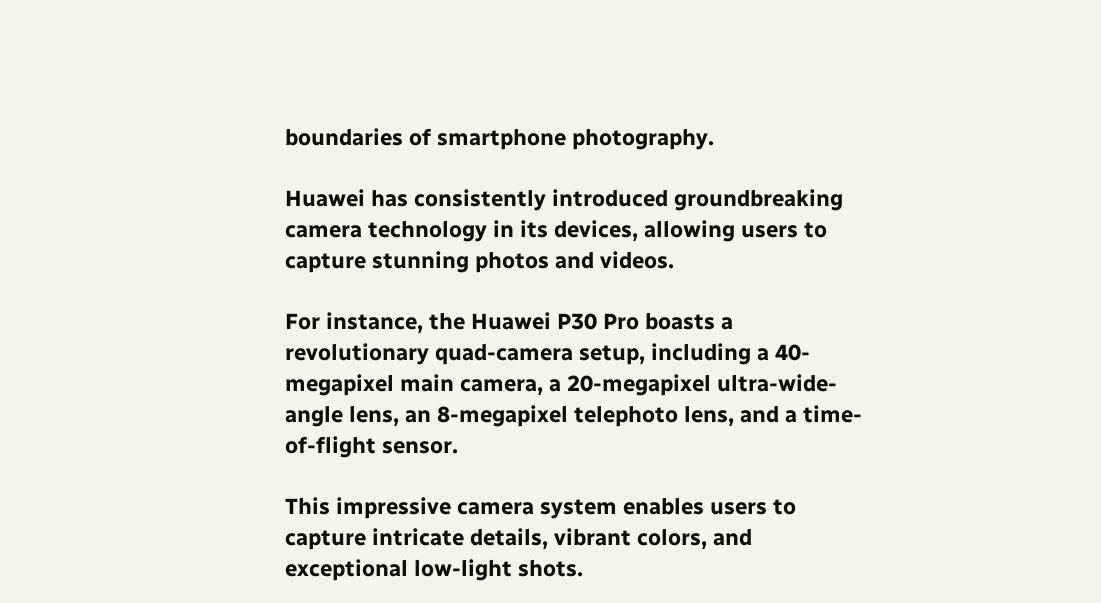boundaries of smartphone photography.

Huawei has consistently introduced groundbreaking camera technology in its devices, allowing users to capture stunning photos and videos.

For instance, the Huawei P30 Pro boasts a revolutionary quad-camera setup, including a 40-megapixel main camera, a 20-megapixel ultra-wide-angle lens, an 8-megapixel telephoto lens, and a time-of-flight sensor.

This impressive camera system enables users to capture intricate details, vibrant colors, and exceptional low-light shots.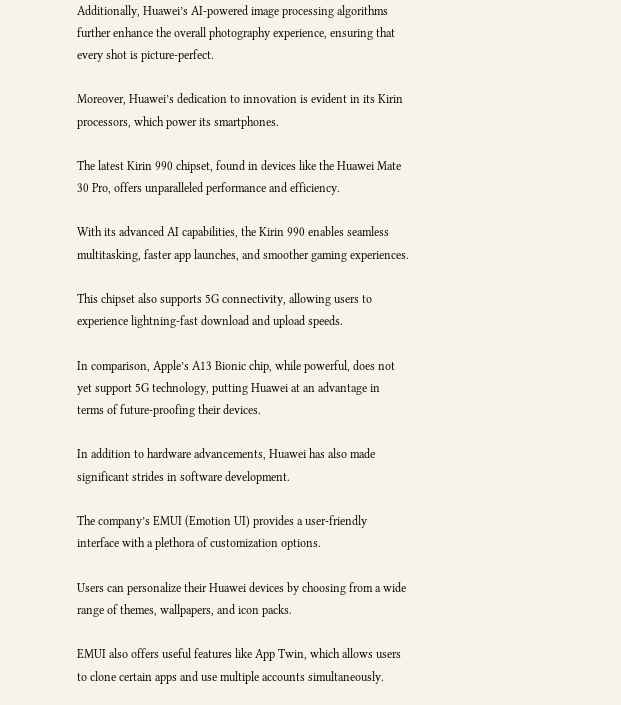Additionally, Huawei’s AI-powered image processing algorithms further enhance the overall photography experience, ensuring that every shot is picture-perfect.

Moreover, Huawei’s dedication to innovation is evident in its Kirin processors, which power its smartphones.

The latest Kirin 990 chipset, found in devices like the Huawei Mate 30 Pro, offers unparalleled performance and efficiency.

With its advanced AI capabilities, the Kirin 990 enables seamless multitasking, faster app launches, and smoother gaming experiences.

This chipset also supports 5G connectivity, allowing users to experience lightning-fast download and upload speeds.

In comparison, Apple’s A13 Bionic chip, while powerful, does not yet support 5G technology, putting Huawei at an advantage in terms of future-proofing their devices.

In addition to hardware advancements, Huawei has also made significant strides in software development.

The company’s EMUI (Emotion UI) provides a user-friendly interface with a plethora of customization options.

Users can personalize their Huawei devices by choosing from a wide range of themes, wallpapers, and icon packs.

EMUI also offers useful features like App Twin, which allows users to clone certain apps and use multiple accounts simultaneously.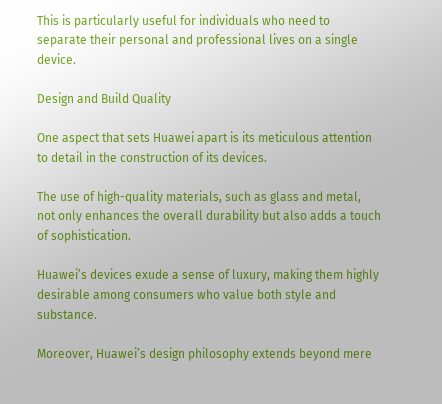This is particularly useful for individuals who need to separate their personal and professional lives on a single device.

Design and Build Quality

One aspect that sets Huawei apart is its meticulous attention to detail in the construction of its devices.

The use of high-quality materials, such as glass and metal, not only enhances the overall durability but also adds a touch of sophistication.

Huawei’s devices exude a sense of luxury, making them highly desirable among consumers who value both style and substance.

Moreover, Huawei’s design philosophy extends beyond mere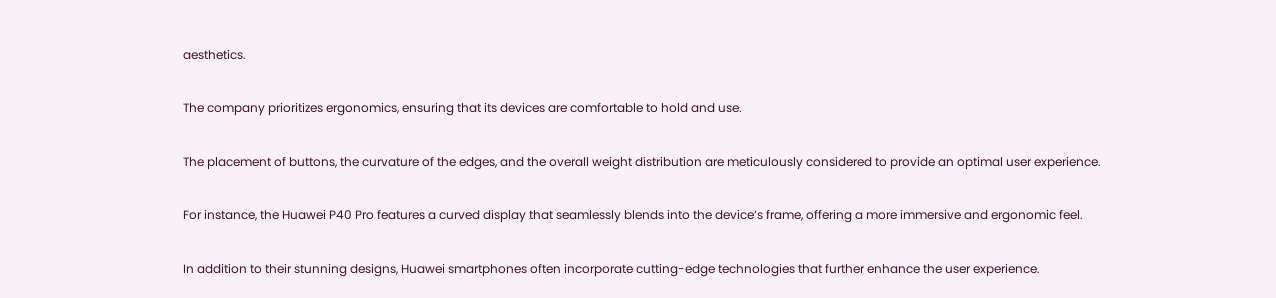aesthetics.

The company prioritizes ergonomics, ensuring that its devices are comfortable to hold and use.

The placement of buttons, the curvature of the edges, and the overall weight distribution are meticulously considered to provide an optimal user experience.

For instance, the Huawei P40 Pro features a curved display that seamlessly blends into the device’s frame, offering a more immersive and ergonomic feel.

In addition to their stunning designs, Huawei smartphones often incorporate cutting-edge technologies that further enhance the user experience.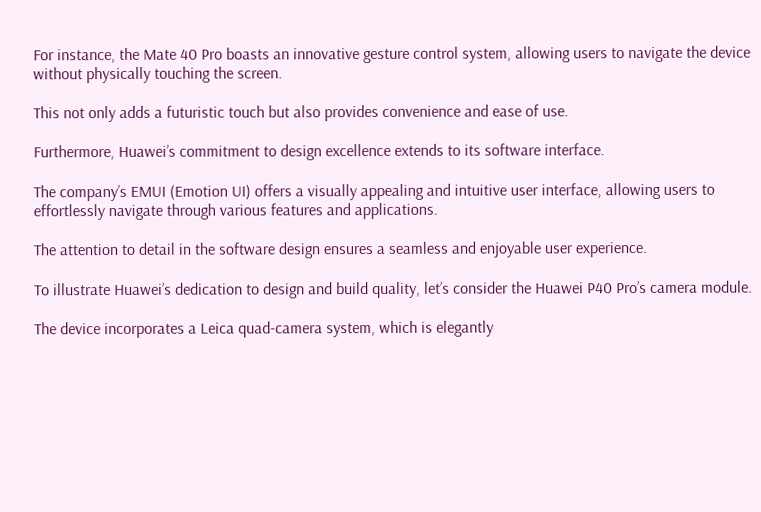For instance, the Mate 40 Pro boasts an innovative gesture control system, allowing users to navigate the device without physically touching the screen.

This not only adds a futuristic touch but also provides convenience and ease of use.

Furthermore, Huawei’s commitment to design excellence extends to its software interface.

The company’s EMUI (Emotion UI) offers a visually appealing and intuitive user interface, allowing users to effortlessly navigate through various features and applications.

The attention to detail in the software design ensures a seamless and enjoyable user experience.

To illustrate Huawei’s dedication to design and build quality, let’s consider the Huawei P40 Pro’s camera module.

The device incorporates a Leica quad-camera system, which is elegantly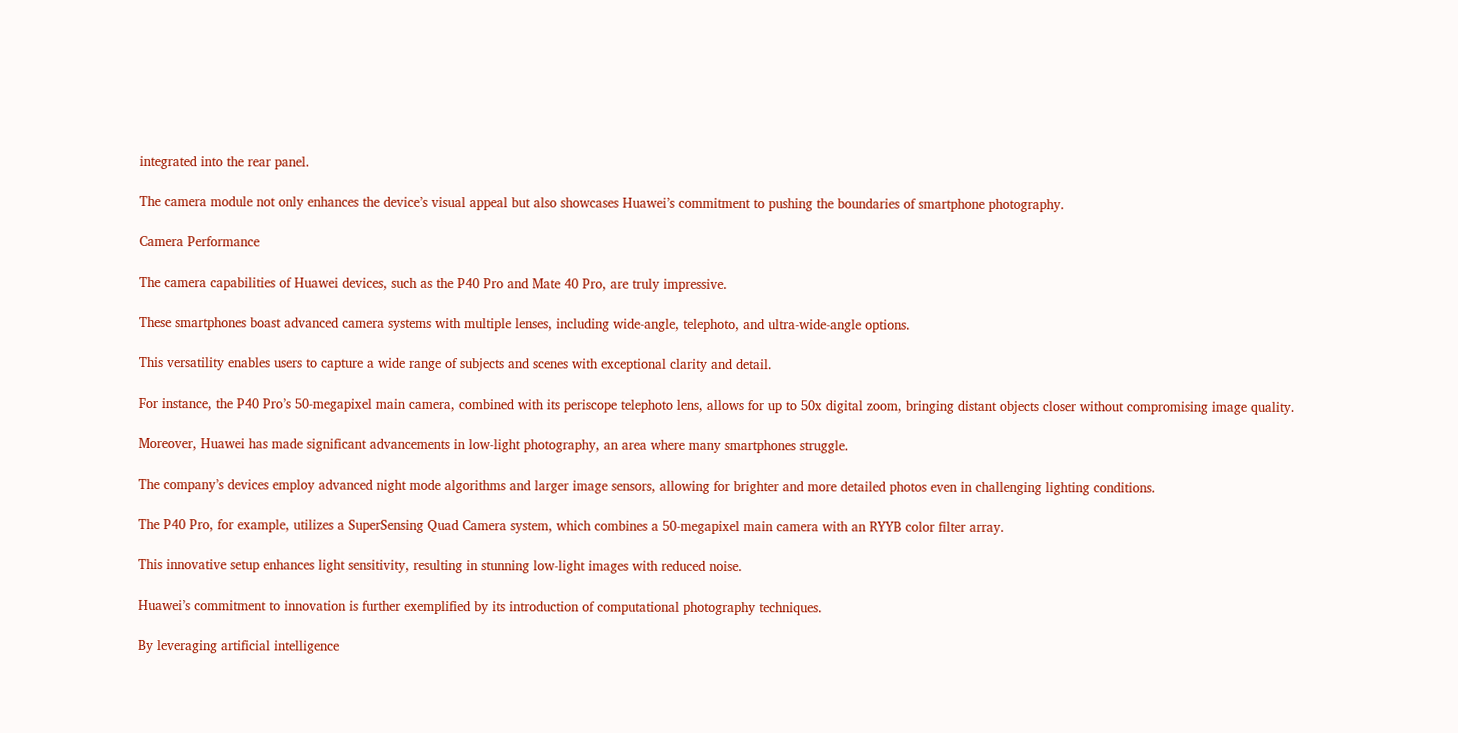integrated into the rear panel.

The camera module not only enhances the device’s visual appeal but also showcases Huawei’s commitment to pushing the boundaries of smartphone photography.

Camera Performance

The camera capabilities of Huawei devices, such as the P40 Pro and Mate 40 Pro, are truly impressive.

These smartphones boast advanced camera systems with multiple lenses, including wide-angle, telephoto, and ultra-wide-angle options.

This versatility enables users to capture a wide range of subjects and scenes with exceptional clarity and detail.

For instance, the P40 Pro’s 50-megapixel main camera, combined with its periscope telephoto lens, allows for up to 50x digital zoom, bringing distant objects closer without compromising image quality.

Moreover, Huawei has made significant advancements in low-light photography, an area where many smartphones struggle.

The company’s devices employ advanced night mode algorithms and larger image sensors, allowing for brighter and more detailed photos even in challenging lighting conditions.

The P40 Pro, for example, utilizes a SuperSensing Quad Camera system, which combines a 50-megapixel main camera with an RYYB color filter array.

This innovative setup enhances light sensitivity, resulting in stunning low-light images with reduced noise.

Huawei’s commitment to innovation is further exemplified by its introduction of computational photography techniques.

By leveraging artificial intelligence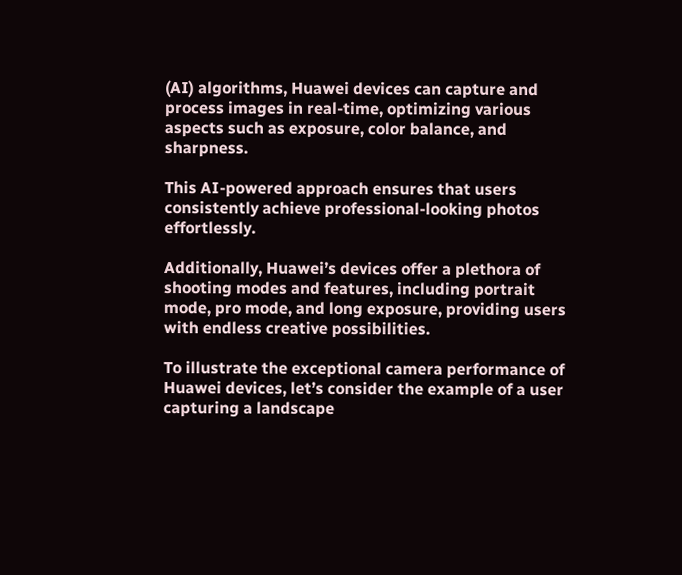(AI) algorithms, Huawei devices can capture and process images in real-time, optimizing various aspects such as exposure, color balance, and sharpness.

This AI-powered approach ensures that users consistently achieve professional-looking photos effortlessly.

Additionally, Huawei’s devices offer a plethora of shooting modes and features, including portrait mode, pro mode, and long exposure, providing users with endless creative possibilities.

To illustrate the exceptional camera performance of Huawei devices, let’s consider the example of a user capturing a landscape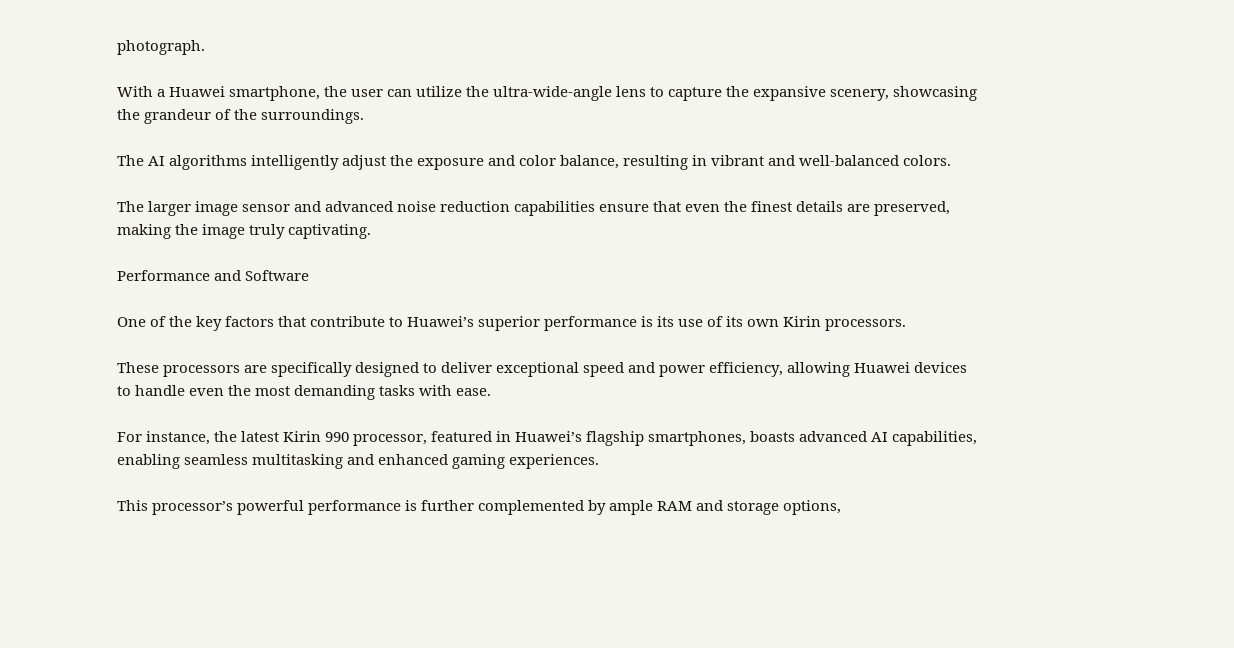photograph.

With a Huawei smartphone, the user can utilize the ultra-wide-angle lens to capture the expansive scenery, showcasing the grandeur of the surroundings.

The AI algorithms intelligently adjust the exposure and color balance, resulting in vibrant and well-balanced colors.

The larger image sensor and advanced noise reduction capabilities ensure that even the finest details are preserved, making the image truly captivating.

Performance and Software

One of the key factors that contribute to Huawei’s superior performance is its use of its own Kirin processors.

These processors are specifically designed to deliver exceptional speed and power efficiency, allowing Huawei devices to handle even the most demanding tasks with ease.

For instance, the latest Kirin 990 processor, featured in Huawei’s flagship smartphones, boasts advanced AI capabilities, enabling seamless multitasking and enhanced gaming experiences.

This processor’s powerful performance is further complemented by ample RAM and storage options,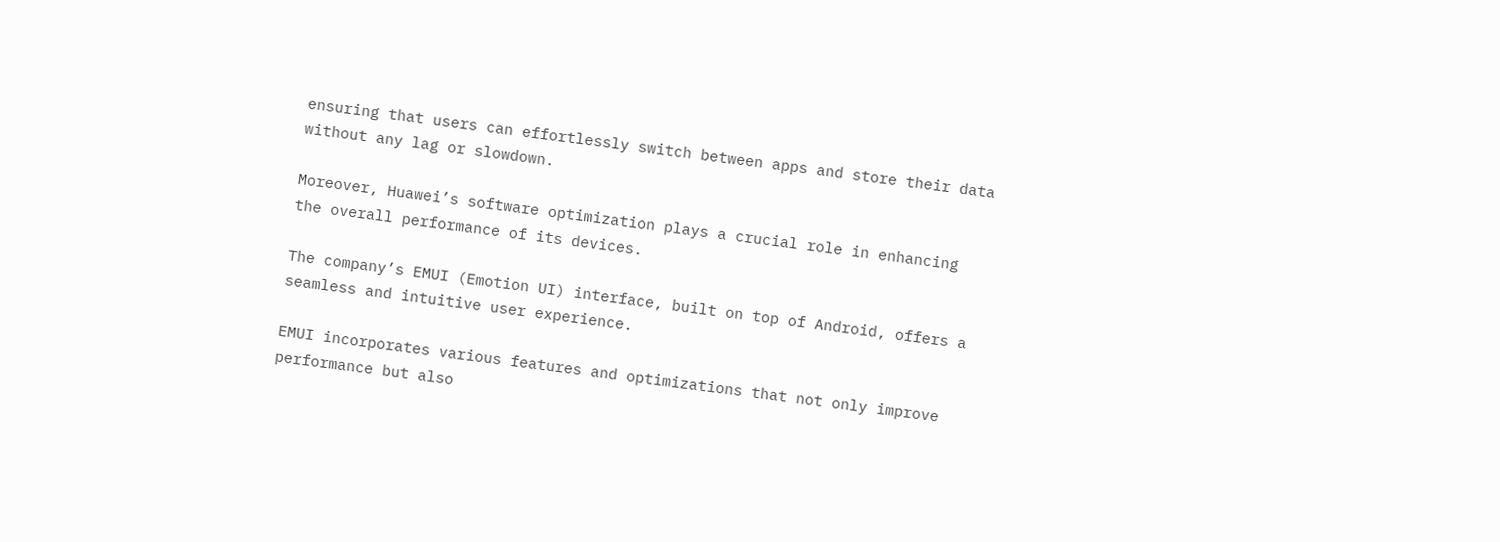ensuring that users can effortlessly switch between apps and store their data without any lag or slowdown.

Moreover, Huawei’s software optimization plays a crucial role in enhancing the overall performance of its devices.

The company’s EMUI (Emotion UI) interface, built on top of Android, offers a seamless and intuitive user experience.

EMUI incorporates various features and optimizations that not only improve performance but also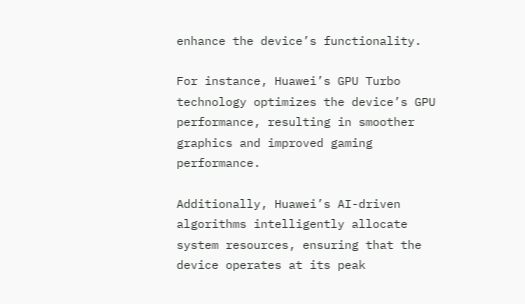enhance the device’s functionality.

For instance, Huawei’s GPU Turbo technology optimizes the device’s GPU performance, resulting in smoother graphics and improved gaming performance.

Additionally, Huawei’s AI-driven algorithms intelligently allocate system resources, ensuring that the device operates at its peak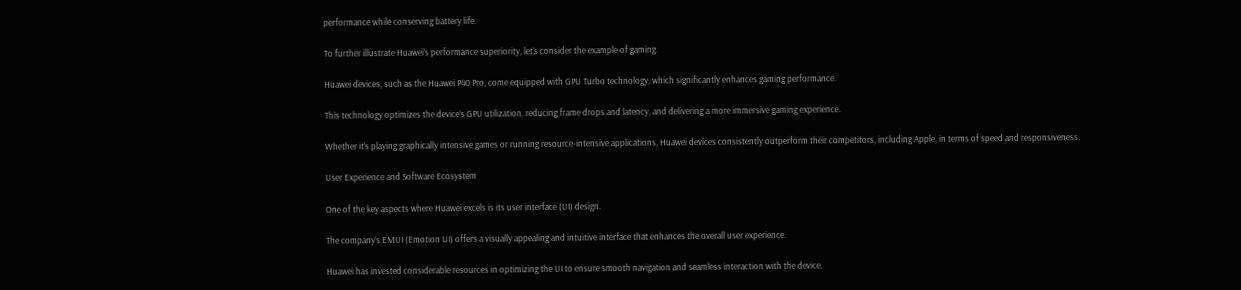performance while conserving battery life.

To further illustrate Huawei’s performance superiority, let’s consider the example of gaming.

Huawei devices, such as the Huawei P40 Pro, come equipped with GPU Turbo technology, which significantly enhances gaming performance.

This technology optimizes the device’s GPU utilization, reducing frame drops and latency, and delivering a more immersive gaming experience.

Whether it’s playing graphically intensive games or running resource-intensive applications, Huawei devices consistently outperform their competitors, including Apple, in terms of speed and responsiveness.

User Experience and Software Ecosystem

One of the key aspects where Huawei excels is its user interface (UI) design.

The company’s EMUI (Emotion UI) offers a visually appealing and intuitive interface that enhances the overall user experience.

Huawei has invested considerable resources in optimizing the UI to ensure smooth navigation and seamless interaction with the device.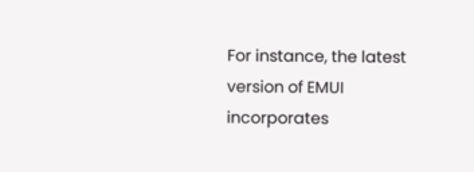For instance, the latest version of EMUI incorporates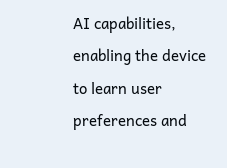AI capabilities, enabling the device to learn user preferences and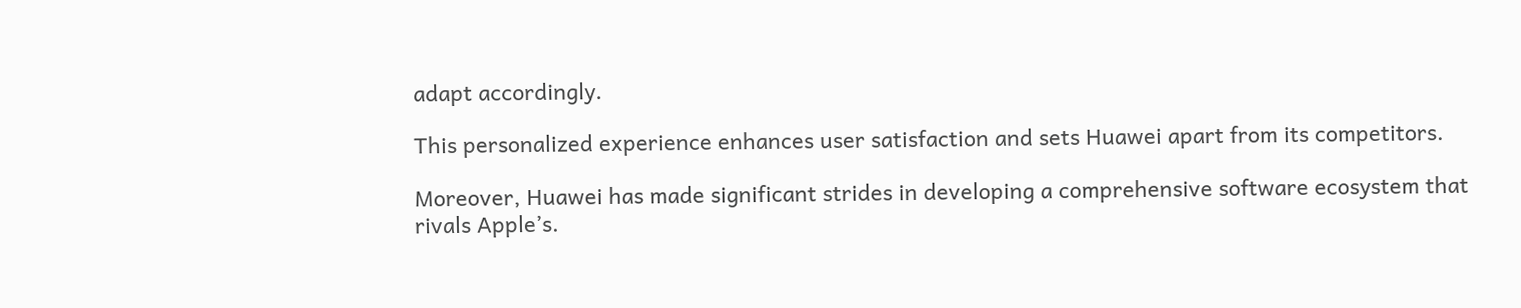adapt accordingly.

This personalized experience enhances user satisfaction and sets Huawei apart from its competitors.

Moreover, Huawei has made significant strides in developing a comprehensive software ecosystem that rivals Apple’s.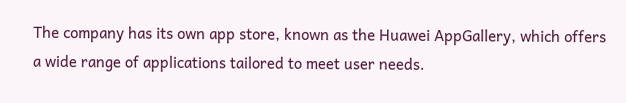The company has its own app store, known as the Huawei AppGallery, which offers a wide range of applications tailored to meet user needs.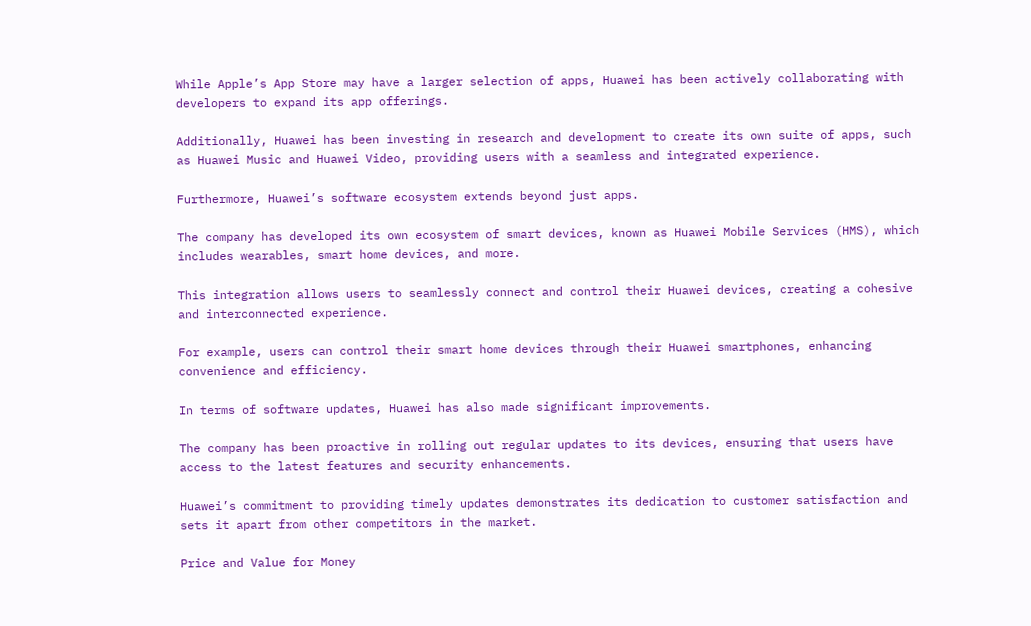While Apple’s App Store may have a larger selection of apps, Huawei has been actively collaborating with developers to expand its app offerings.

Additionally, Huawei has been investing in research and development to create its own suite of apps, such as Huawei Music and Huawei Video, providing users with a seamless and integrated experience.

Furthermore, Huawei’s software ecosystem extends beyond just apps.

The company has developed its own ecosystem of smart devices, known as Huawei Mobile Services (HMS), which includes wearables, smart home devices, and more.

This integration allows users to seamlessly connect and control their Huawei devices, creating a cohesive and interconnected experience.

For example, users can control their smart home devices through their Huawei smartphones, enhancing convenience and efficiency.

In terms of software updates, Huawei has also made significant improvements.

The company has been proactive in rolling out regular updates to its devices, ensuring that users have access to the latest features and security enhancements.

Huawei’s commitment to providing timely updates demonstrates its dedication to customer satisfaction and sets it apart from other competitors in the market.

Price and Value for Money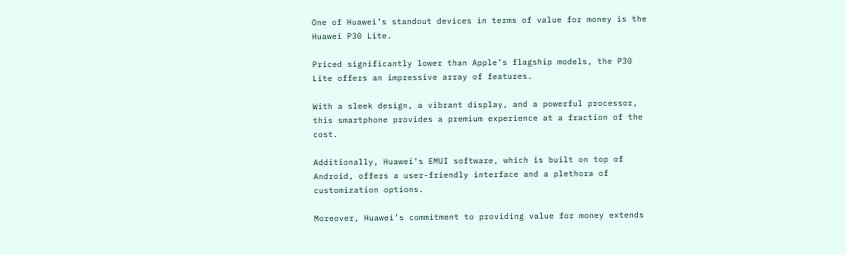One of Huawei’s standout devices in terms of value for money is the Huawei P30 Lite.

Priced significantly lower than Apple’s flagship models, the P30 Lite offers an impressive array of features.

With a sleek design, a vibrant display, and a powerful processor, this smartphone provides a premium experience at a fraction of the cost.

Additionally, Huawei’s EMUI software, which is built on top of Android, offers a user-friendly interface and a plethora of customization options.

Moreover, Huawei’s commitment to providing value for money extends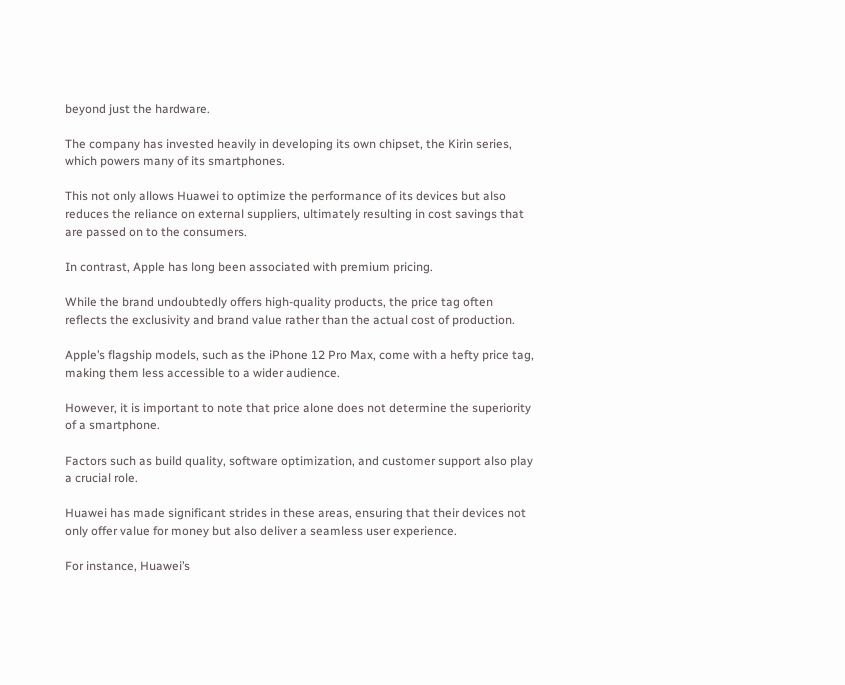beyond just the hardware.

The company has invested heavily in developing its own chipset, the Kirin series, which powers many of its smartphones.

This not only allows Huawei to optimize the performance of its devices but also reduces the reliance on external suppliers, ultimately resulting in cost savings that are passed on to the consumers.

In contrast, Apple has long been associated with premium pricing.

While the brand undoubtedly offers high-quality products, the price tag often reflects the exclusivity and brand value rather than the actual cost of production.

Apple’s flagship models, such as the iPhone 12 Pro Max, come with a hefty price tag, making them less accessible to a wider audience.

However, it is important to note that price alone does not determine the superiority of a smartphone.

Factors such as build quality, software optimization, and customer support also play a crucial role.

Huawei has made significant strides in these areas, ensuring that their devices not only offer value for money but also deliver a seamless user experience.

For instance, Huawei’s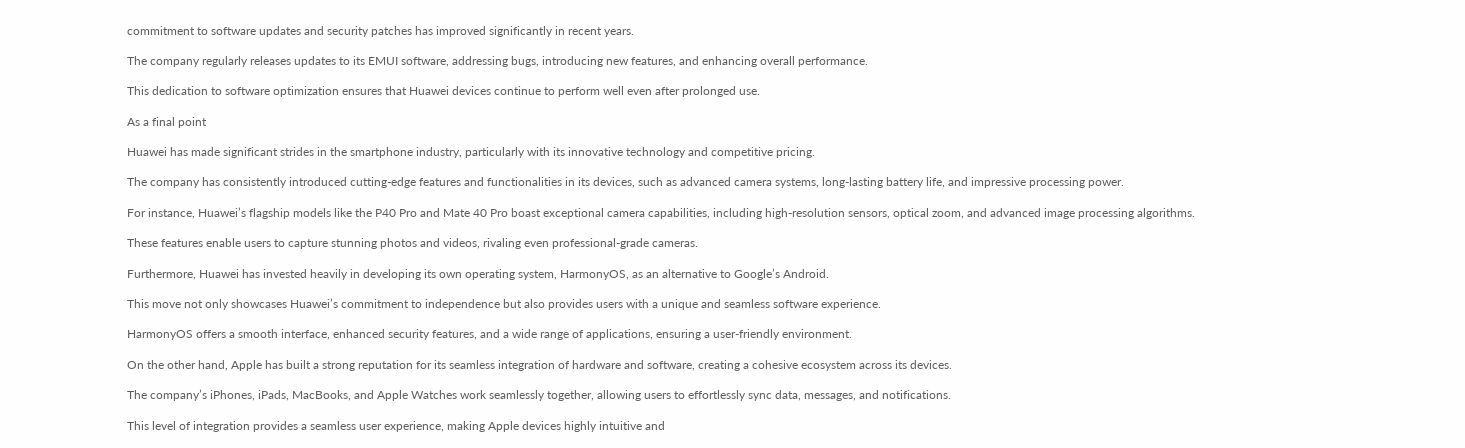commitment to software updates and security patches has improved significantly in recent years.

The company regularly releases updates to its EMUI software, addressing bugs, introducing new features, and enhancing overall performance.

This dedication to software optimization ensures that Huawei devices continue to perform well even after prolonged use.

As a final point

Huawei has made significant strides in the smartphone industry, particularly with its innovative technology and competitive pricing.

The company has consistently introduced cutting-edge features and functionalities in its devices, such as advanced camera systems, long-lasting battery life, and impressive processing power.

For instance, Huawei’s flagship models like the P40 Pro and Mate 40 Pro boast exceptional camera capabilities, including high-resolution sensors, optical zoom, and advanced image processing algorithms.

These features enable users to capture stunning photos and videos, rivaling even professional-grade cameras.

Furthermore, Huawei has invested heavily in developing its own operating system, HarmonyOS, as an alternative to Google’s Android.

This move not only showcases Huawei’s commitment to independence but also provides users with a unique and seamless software experience.

HarmonyOS offers a smooth interface, enhanced security features, and a wide range of applications, ensuring a user-friendly environment.

On the other hand, Apple has built a strong reputation for its seamless integration of hardware and software, creating a cohesive ecosystem across its devices.

The company’s iPhones, iPads, MacBooks, and Apple Watches work seamlessly together, allowing users to effortlessly sync data, messages, and notifications.

This level of integration provides a seamless user experience, making Apple devices highly intuitive and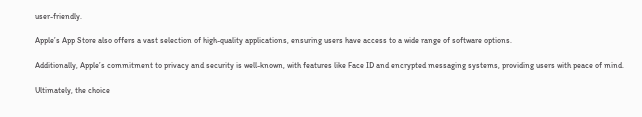user-friendly.

Apple’s App Store also offers a vast selection of high-quality applications, ensuring users have access to a wide range of software options.

Additionally, Apple’s commitment to privacy and security is well-known, with features like Face ID and encrypted messaging systems, providing users with peace of mind.

Ultimately, the choice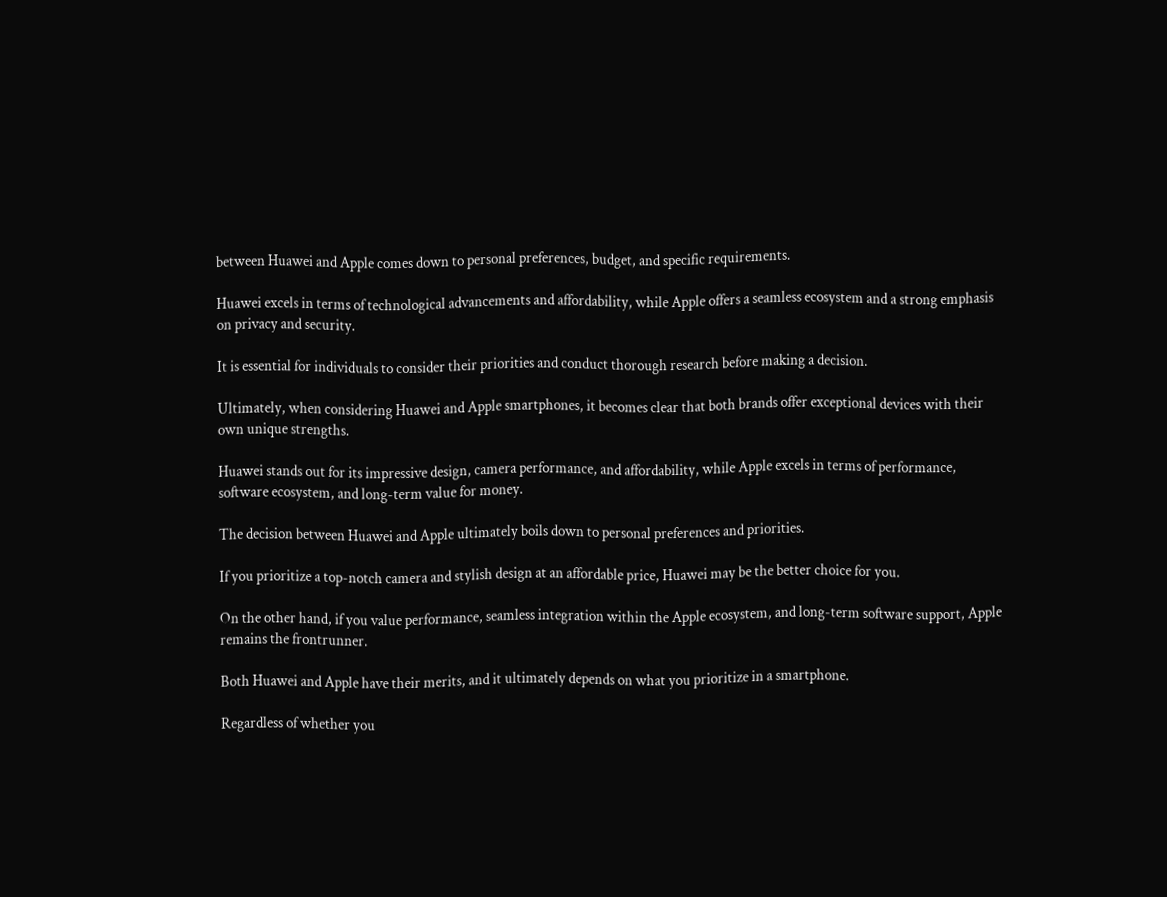between Huawei and Apple comes down to personal preferences, budget, and specific requirements.

Huawei excels in terms of technological advancements and affordability, while Apple offers a seamless ecosystem and a strong emphasis on privacy and security.

It is essential for individuals to consider their priorities and conduct thorough research before making a decision.

Ultimately, when considering Huawei and Apple smartphones, it becomes clear that both brands offer exceptional devices with their own unique strengths.

Huawei stands out for its impressive design, camera performance, and affordability, while Apple excels in terms of performance, software ecosystem, and long-term value for money.

The decision between Huawei and Apple ultimately boils down to personal preferences and priorities.

If you prioritize a top-notch camera and stylish design at an affordable price, Huawei may be the better choice for you.

On the other hand, if you value performance, seamless integration within the Apple ecosystem, and long-term software support, Apple remains the frontrunner.

Both Huawei and Apple have their merits, and it ultimately depends on what you prioritize in a smartphone.

Regardless of whether you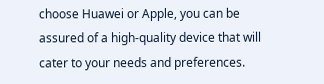choose Huawei or Apple, you can be assured of a high-quality device that will cater to your needs and preferences.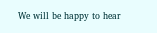We will be happy to hear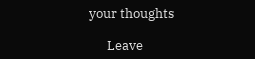your thoughts

      Leave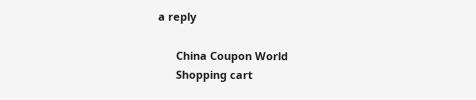a reply

      China Coupon World
      Shopping cart